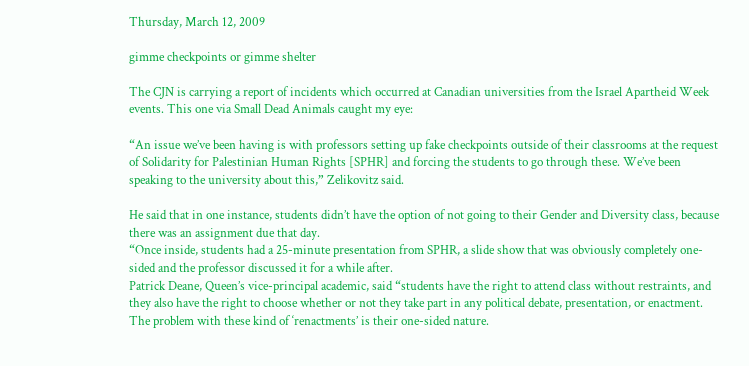Thursday, March 12, 2009

gimme checkpoints or gimme shelter

The CJN is carrying a report of incidents which occurred at Canadian universities from the Israel Apartheid Week events. This one via Small Dead Animals caught my eye:

“An issue we’ve been having is with professors setting up fake checkpoints outside of their classrooms at the request of Solidarity for Palestinian Human Rights [SPHR] and forcing the students to go through these. We’ve been speaking to the university about this,” Zelikovitz said.

He said that in one instance, students didn’t have the option of not going to their Gender and Diversity class, because there was an assignment due that day.
“Once inside, students had a 25-minute presentation from SPHR, a slide show that was obviously completely one-sided and the professor discussed it for a while after.
Patrick Deane, Queen’s vice-principal academic, said “students have the right to attend class without restraints, and they also have the right to choose whether or not they take part in any political debate, presentation, or enactment.
The problem with these kind of ‘renactments’ is their one-sided nature.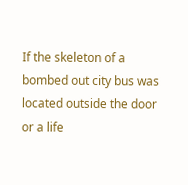If the skeleton of a bombed out city bus was located outside the door or a life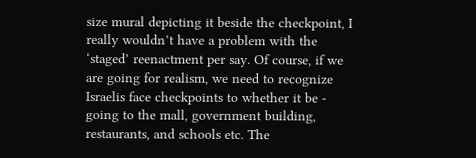size mural depicting it beside the checkpoint, I really wouldn’t have a problem with the ‘staged’ reenactment per say. Of course, if we are going for realism, we need to recognize Israelis face checkpoints to whether it be - going to the mall, government building, restaurants, and schools etc. The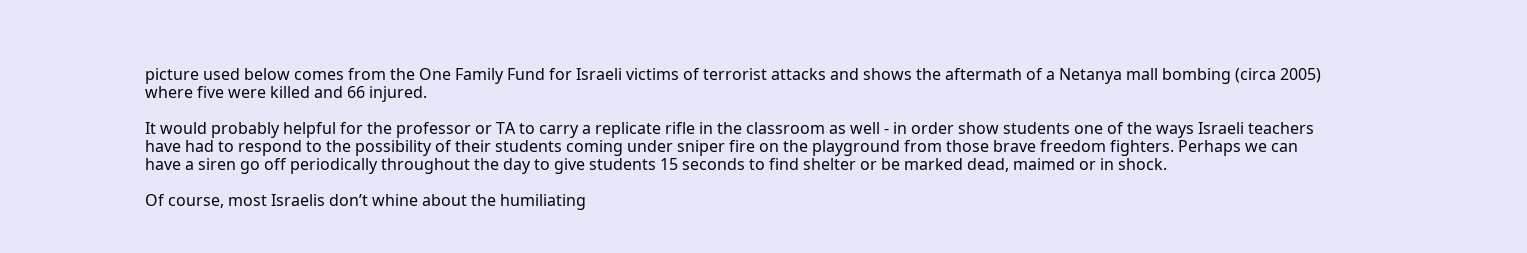picture used below comes from the One Family Fund for Israeli victims of terrorist attacks and shows the aftermath of a Netanya mall bombing (circa 2005) where five were killed and 66 injured.

It would probably helpful for the professor or TA to carry a replicate rifle in the classroom as well - in order show students one of the ways Israeli teachers have had to respond to the possibility of their students coming under sniper fire on the playground from those brave freedom fighters. Perhaps we can have a siren go off periodically throughout the day to give students 15 seconds to find shelter or be marked dead, maimed or in shock.

Of course, most Israelis don’t whine about the humiliating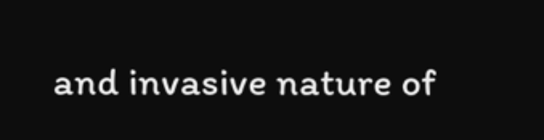and invasive nature of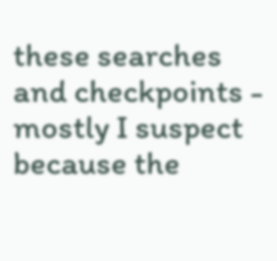these searches and checkpoints - mostly I suspect because the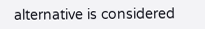alternative is considered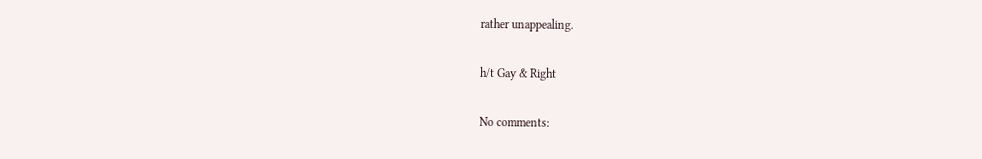rather unappealing.

h/t Gay & Right

No comments: